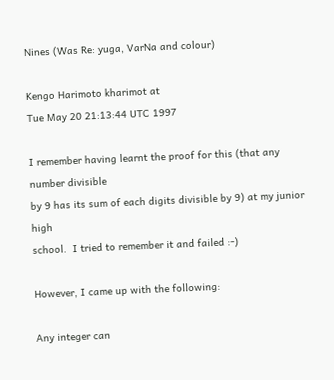Nines (Was Re: yuga, VarNa and colour)

Kengo Harimoto kharimot at
Tue May 20 21:13:44 UTC 1997

I remember having learnt the proof for this (that any number divisible
by 9 has its sum of each digits divisible by 9) at my junior high
school.  I tried to remember it and failed :-)

However, I came up with the following:

Any integer can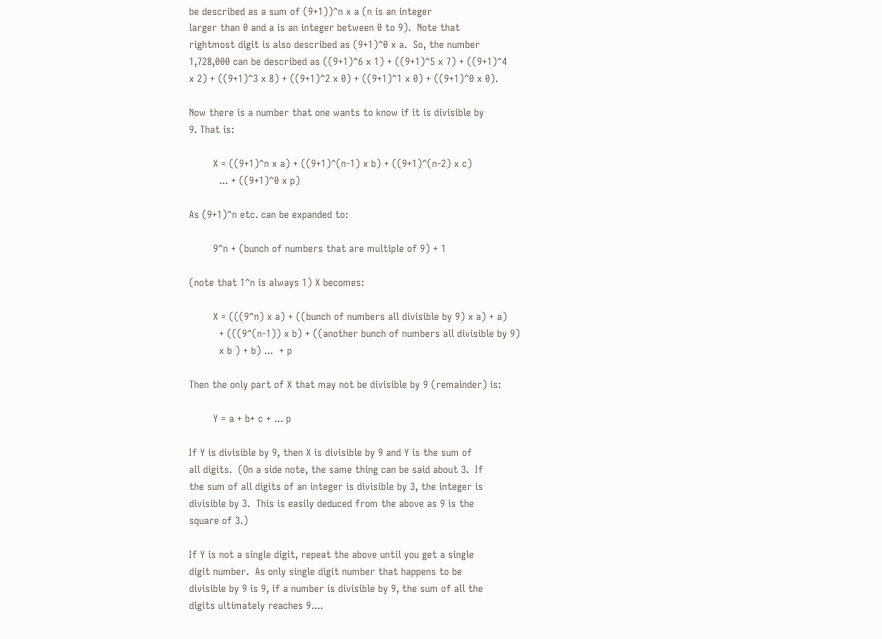be described as a sum of (9+1))^n x a (n is an integer
larger than 0 and a is an integer between 0 to 9).  Note that
rightmost digit is also described as (9+1)^0 x a.  So, the number
1,728,000 can be described as ((9+1)^6 x 1) + ((9+1)^5 x 7) + ((9+1)^4
x 2) + ((9+1)^3 x 8) + ((9+1)^2 x 0) + ((9+1)^1 x 0) + ((9+1)^0 x 0).

Now there is a number that one wants to know if it is divisible by
9. That is:

        X = ((9+1)^n x a) + ((9+1)^(n-1) x b) + ((9+1)^(n-2) x c)
          ... + ((9+1)^0 x p)

As (9+1)^n etc. can be expanded to:

        9^n + (bunch of numbers that are multiple of 9) + 1

(note that 1^n is always 1) X becomes:

        X = (((9^n) x a) + ((bunch of numbers all divisible by 9) x a) + a)
          + (((9^(n-1)) x b) + ((another bunch of numbers all divisible by 9)
          x b ) + b) ...  + p

Then the only part of X that may not be divisible by 9 (remainder) is:

        Y = a + b+ c + ... p

If Y is divisible by 9, then X is divisible by 9 and Y is the sum of
all digits.  (On a side note, the same thing can be said about 3.  If
the sum of all digits of an integer is divisible by 3, the integer is
divisible by 3.  This is easily deduced from the above as 9 is the
square of 3.)

If Y is not a single digit, repeat the above until you get a single
digit number.  As only single digit number that happens to be
divisible by 9 is 9, if a number is divisible by 9, the sum of all the
digits ultimately reaches 9....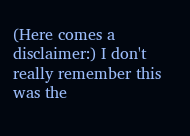(Here comes a disclaimer:) I don't really remember this was the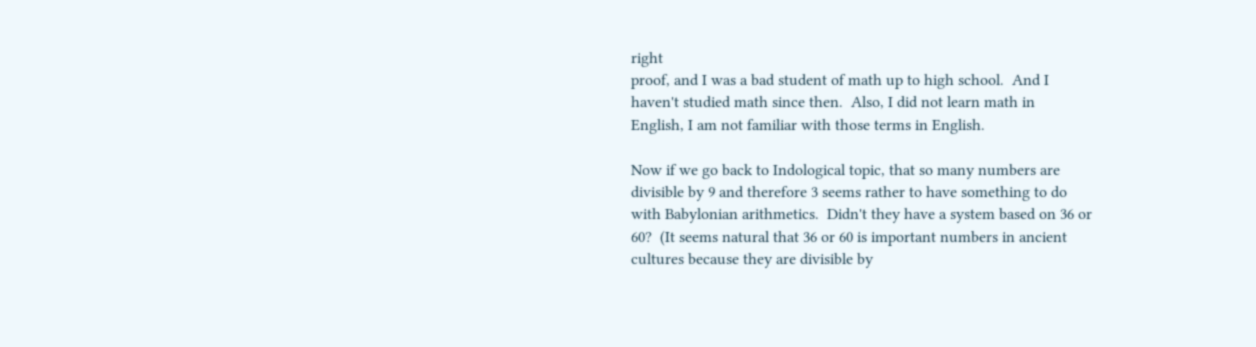right
proof, and I was a bad student of math up to high school.  And I
haven't studied math since then.  Also, I did not learn math in
English, I am not familiar with those terms in English.

Now if we go back to Indological topic, that so many numbers are
divisible by 9 and therefore 3 seems rather to have something to do
with Babylonian arithmetics.  Didn't they have a system based on 36 or
60?  (It seems natural that 36 or 60 is important numbers in ancient
cultures because they are divisible by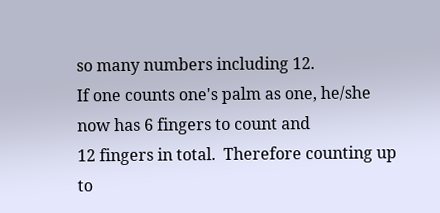so many numbers including 12.
If one counts one's palm as one, he/she now has 6 fingers to count and
12 fingers in total.  Therefore counting up to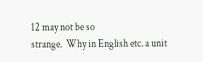12 may not be so
strange.  Why in English etc. a unit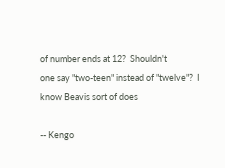of number ends at 12?  Shouldn't
one say "two-teen" instead of "twelve"?  I know Beavis sort of does

-- Kengo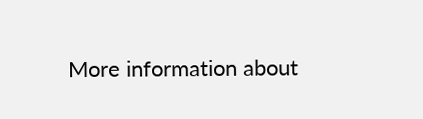More information about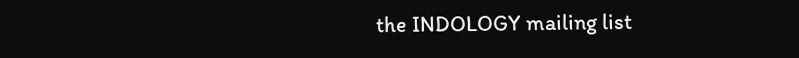the INDOLOGY mailing list